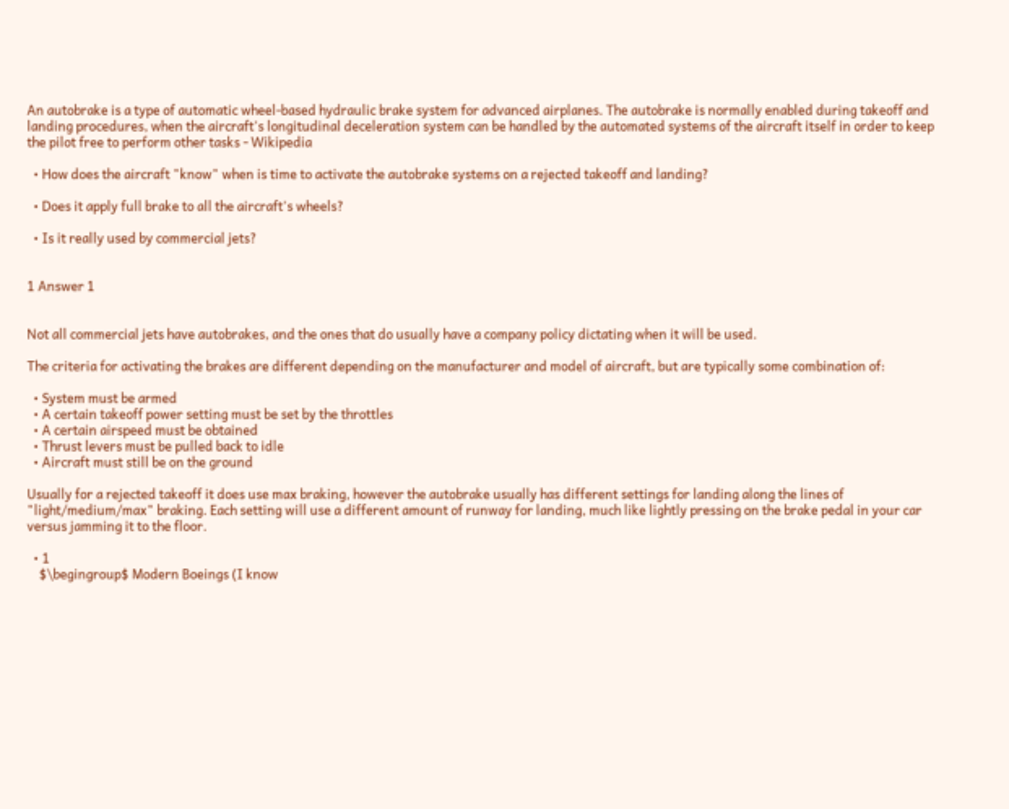An autobrake is a type of automatic wheel-based hydraulic brake system for advanced airplanes. The autobrake is normally enabled during takeoff and landing procedures, when the aircraft's longitudinal deceleration system can be handled by the automated systems of the aircraft itself in order to keep the pilot free to perform other tasks - Wikipedia

  • How does the aircraft "know" when is time to activate the autobrake systems on a rejected takeoff and landing?

  • Does it apply full brake to all the aircraft's wheels?

  • Is it really used by commercial jets?


1 Answer 1


Not all commercial jets have autobrakes, and the ones that do usually have a company policy dictating when it will be used.

The criteria for activating the brakes are different depending on the manufacturer and model of aircraft, but are typically some combination of:

  • System must be armed
  • A certain takeoff power setting must be set by the throttles
  • A certain airspeed must be obtained
  • Thrust levers must be pulled back to idle
  • Aircraft must still be on the ground

Usually for a rejected takeoff it does use max braking, however the autobrake usually has different settings for landing along the lines of "light/medium/max" braking. Each setting will use a different amount of runway for landing, much like lightly pressing on the brake pedal in your car versus jamming it to the floor.

  • 1
    $\begingroup$ Modern Boeings (I know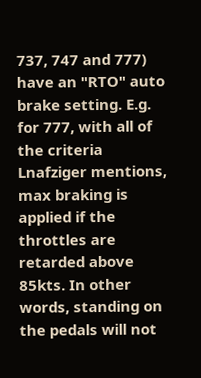737, 747 and 777) have an "RTO" auto brake setting. E.g. for 777, with all of the criteria Lnafziger mentions, max braking is applied if the throttles are retarded above 85kts. In other words, standing on the pedals will not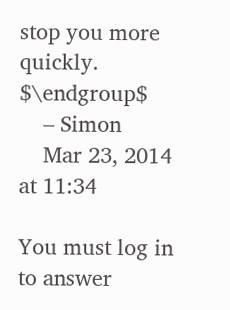stop you more quickly. $\endgroup$
    – Simon
    Mar 23, 2014 at 11:34

You must log in to answer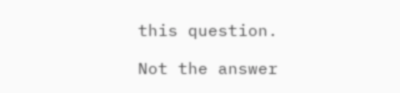this question.

Not the answer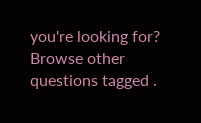you're looking for? Browse other questions tagged .